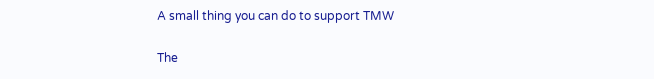A small thing you can do to support TMW

The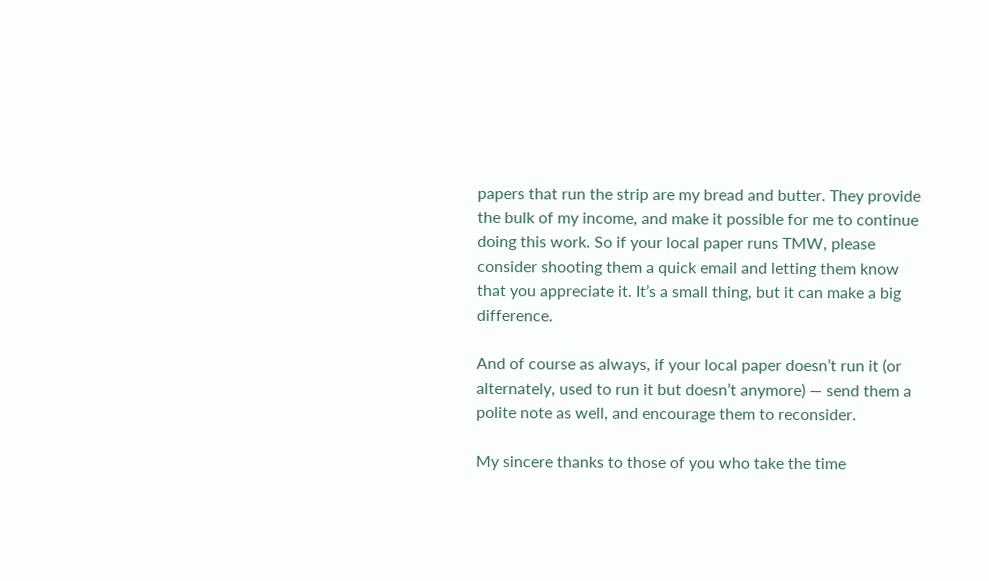papers that run the strip are my bread and butter. They provide the bulk of my income, and make it possible for me to continue doing this work. So if your local paper runs TMW, please consider shooting them a quick email and letting them know that you appreciate it. It’s a small thing, but it can make a big difference.

And of course as always, if your local paper doesn’t run it (or alternately, used to run it but doesn’t anymore) — send them a polite note as well, and encourage them to reconsider.

My sincere thanks to those of you who take the time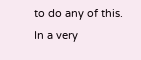to do any of this. In a very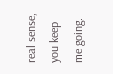real sense, you keep me going.